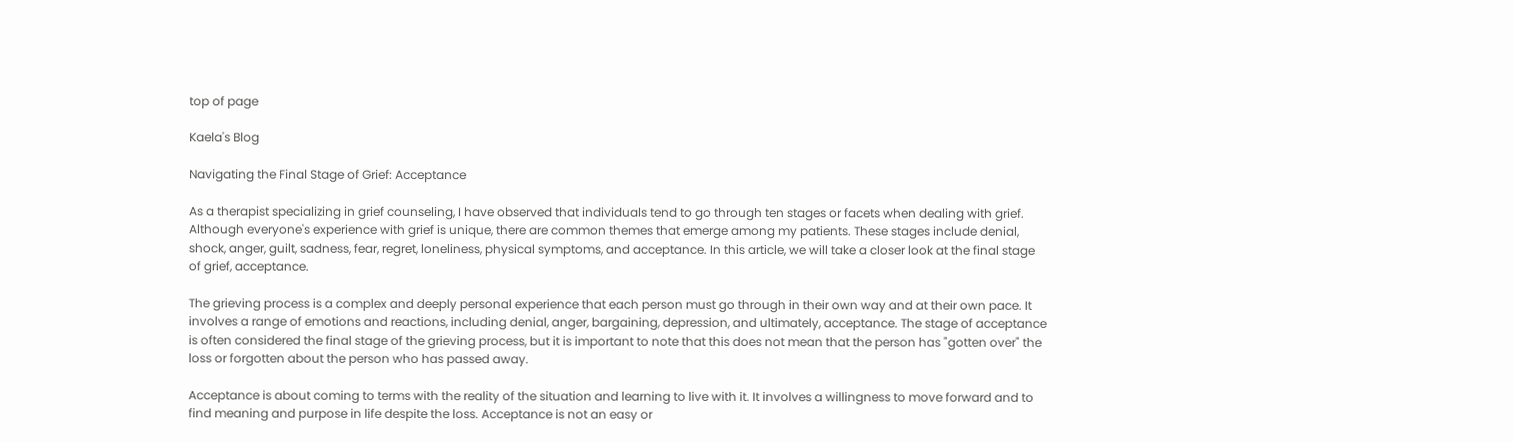top of page

Kaela's Blog

Navigating the Final Stage of Grief: Acceptance

As a therapist specializing in grief counseling, I have observed that individuals tend to go through ten stages or facets when dealing with grief. Although everyone's experience with grief is unique, there are common themes that emerge among my patients. These stages include denial, shock, anger, guilt, sadness, fear, regret, loneliness, physical symptoms, and acceptance. In this article, we will take a closer look at the final stage of grief, acceptance.

The grieving process is a complex and deeply personal experience that each person must go through in their own way and at their own pace. It involves a range of emotions and reactions, including denial, anger, bargaining, depression, and ultimately, acceptance. The stage of acceptance is often considered the final stage of the grieving process, but it is important to note that this does not mean that the person has "gotten over" the loss or forgotten about the person who has passed away.

Acceptance is about coming to terms with the reality of the situation and learning to live with it. It involves a willingness to move forward and to find meaning and purpose in life despite the loss. Acceptance is not an easy or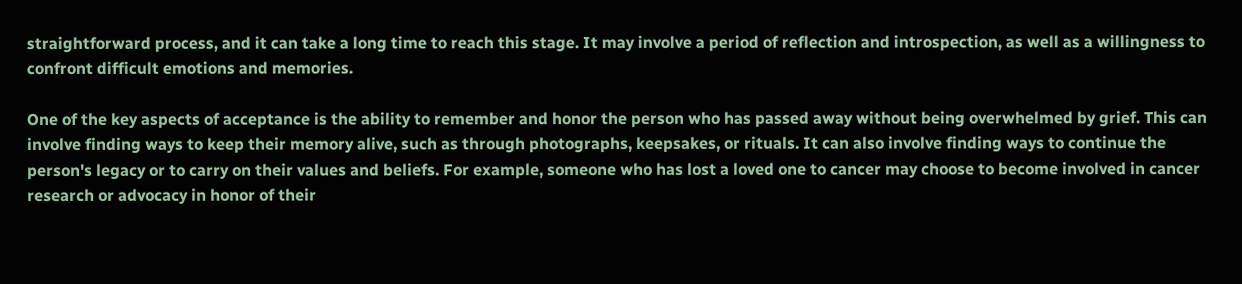straightforward process, and it can take a long time to reach this stage. It may involve a period of reflection and introspection, as well as a willingness to confront difficult emotions and memories.

One of the key aspects of acceptance is the ability to remember and honor the person who has passed away without being overwhelmed by grief. This can involve finding ways to keep their memory alive, such as through photographs, keepsakes, or rituals. It can also involve finding ways to continue the person's legacy or to carry on their values and beliefs. For example, someone who has lost a loved one to cancer may choose to become involved in cancer research or advocacy in honor of their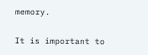memory.

It is important to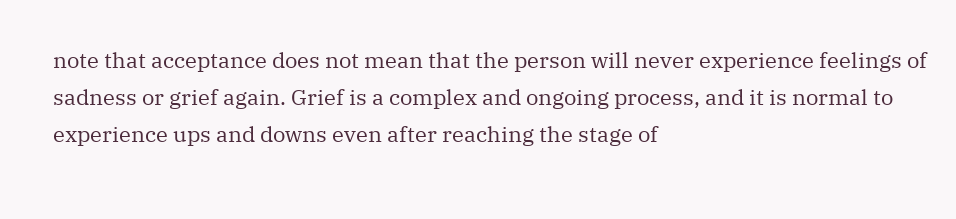note that acceptance does not mean that the person will never experience feelings of sadness or grief again. Grief is a complex and ongoing process, and it is normal to experience ups and downs even after reaching the stage of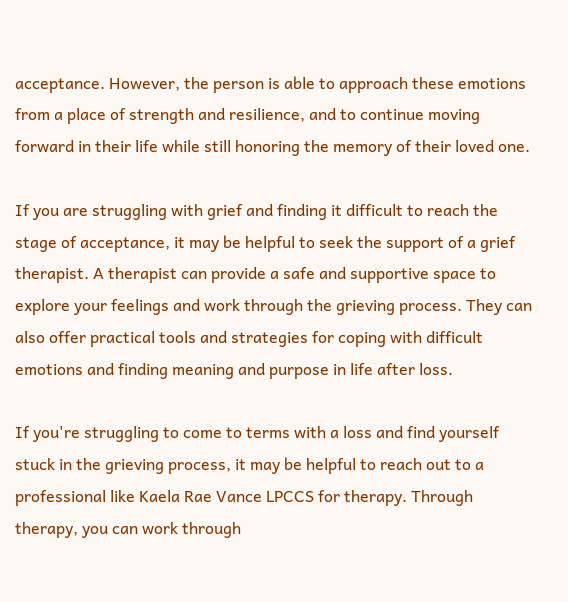acceptance. However, the person is able to approach these emotions from a place of strength and resilience, and to continue moving forward in their life while still honoring the memory of their loved one.

If you are struggling with grief and finding it difficult to reach the stage of acceptance, it may be helpful to seek the support of a grief therapist. A therapist can provide a safe and supportive space to explore your feelings and work through the grieving process. They can also offer practical tools and strategies for coping with difficult emotions and finding meaning and purpose in life after loss.

If you're struggling to come to terms with a loss and find yourself stuck in the grieving process, it may be helpful to reach out to a professional like Kaela Rae Vance LPCCS for therapy. Through therapy, you can work through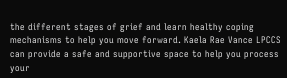the different stages of grief and learn healthy coping mechanisms to help you move forward. Kaela Rae Vance LPCCS can provide a safe and supportive space to help you process your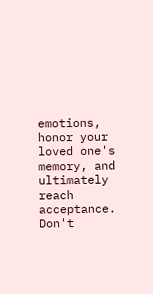emotions, honor your loved one's memory, and ultimately reach acceptance. Don't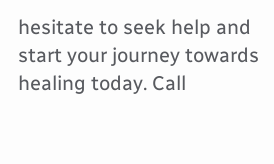hesitate to seek help and start your journey towards healing today. Call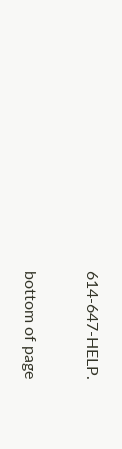614-647-HELP.


bottom of page